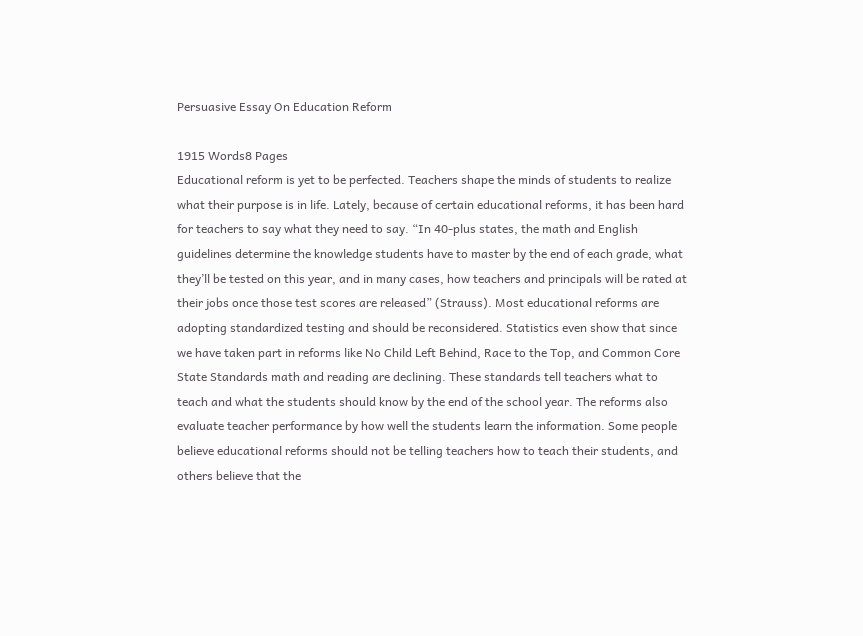Persuasive Essay On Education Reform

1915 Words8 Pages
Educational reform is yet to be perfected. Teachers shape the minds of students to realize what their purpose is in life. Lately, because of certain educational reforms, it has been hard for teachers to say what they need to say. “In 40-plus states, the math and English guidelines determine the knowledge students have to master by the end of each grade, what they’ll be tested on this year, and in many cases, how teachers and principals will be rated at their jobs once those test scores are released” (Strauss). Most educational reforms are adopting standardized testing and should be reconsidered. Statistics even show that since we have taken part in reforms like No Child Left Behind, Race to the Top, and Common Core State Standards math and reading are declining. These standards tell teachers what to teach and what the students should know by the end of the school year. The reforms also evaluate teacher performance by how well the students learn the information. Some people believe educational reforms should not be telling teachers how to teach their students, and others believe that the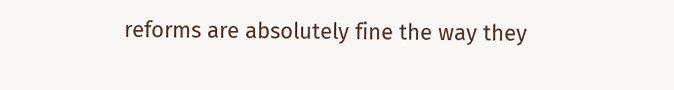reforms are absolutely fine the way they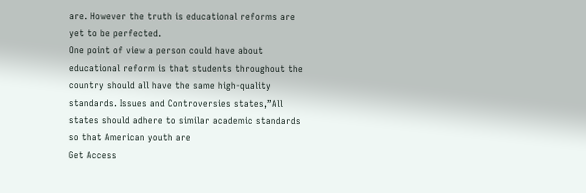are. However the truth is educational reforms are yet to be perfected.
One point of view a person could have about educational reform is that students throughout the country should all have the same high-quality standards. Issues and Controversies states,”All states should adhere to similar academic standards so that American youth are
Get Access